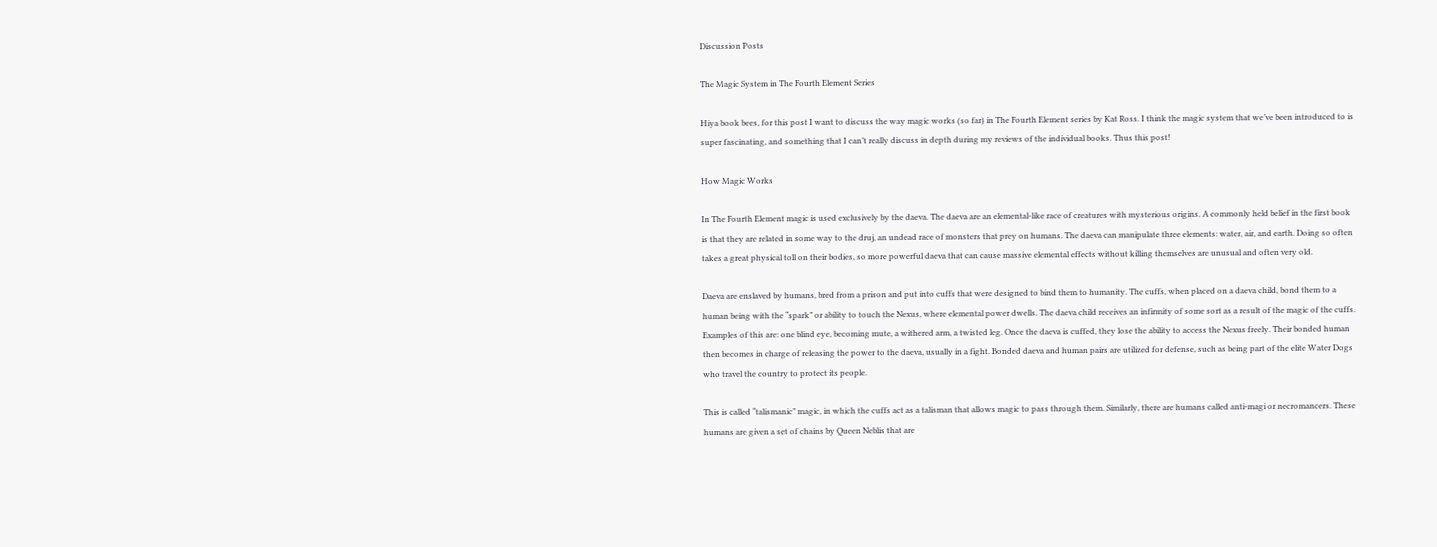Discussion Posts

The Magic System in The Fourth Element Series

Hiya book bees, for this post I want to discuss the way magic works (so far) in The Fourth Element series by Kat Ross. I think the magic system that we’ve been introduced to is super fascinating, and something that I can’t really discuss in depth during my reviews of the individual books. Thus this post!

How Magic Works

In The Fourth Element magic is used exclusively by the daeva. The daeva are an elemental-like race of creatures with mysterious origins. A commonly held belief in the first book is that they are related in some way to the druj, an undead race of monsters that prey on humans. The daeva can manipulate three elements: water, air, and earth. Doing so often takes a great physical toll on their bodies, so more powerful daeva that can cause massive elemental effects without killing themselves are unusual and often very old.

Daeva are enslaved by humans, bred from a prison and put into cuffs that were designed to bind them to humanity. The cuffs, when placed on a daeva child, bond them to a human being with the “spark” or ability to touch the Nexus, where elemental power dwells. The daeva child receives an infirmity of some sort as a result of the magic of the cuffs. Examples of this are: one blind eye, becoming mute, a withered arm, a twisted leg. Once the daeva is cuffed, they lose the ability to access the Nexus freely. Their bonded human then becomes in charge of releasing the power to the daeva, usually in a fight. Bonded daeva and human pairs are utilized for defense, such as being part of the elite Water Dogs who travel the country to protect its people.

This is called “talismanic” magic, in which the cuffs act as a talisman that allows magic to pass through them. Similarly, there are humans called anti-magi or necromancers. These humans are given a set of chains by Queen Neblis that are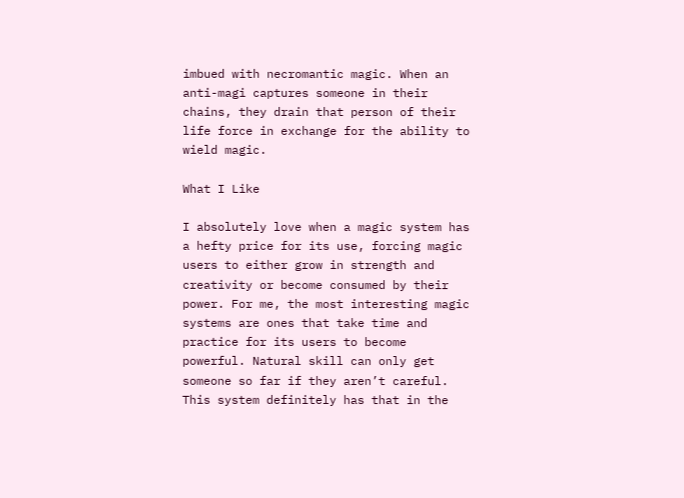imbued with necromantic magic. When an anti-magi captures someone in their chains, they drain that person of their life force in exchange for the ability to wield magic.

What I Like

I absolutely love when a magic system has a hefty price for its use, forcing magic users to either grow in strength and creativity or become consumed by their power. For me, the most interesting magic systems are ones that take time and practice for its users to become powerful. Natural skill can only get someone so far if they aren’t careful. This system definitely has that in the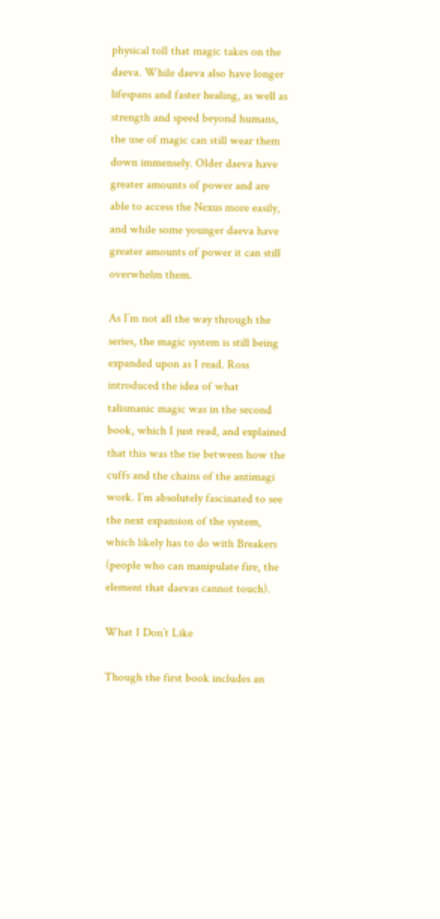physical toll that magic takes on the daeva. While daeva also have longer lifespans and faster healing, as well as strength and speed beyond humans, the use of magic can still wear them down immensely. Older daeva have greater amounts of power and are able to access the Nexus more easily, and while some younger daeva have greater amounts of power it can still overwhelm them.

As I’m not all the way through the series, the magic system is still being expanded upon as I read. Ross introduced the idea of what talismanic magic was in the second book, which I just read, and explained that this was the tie between how the cuffs and the chains of the antimagi work. I’m absolutely fascinated to see the next expansion of the system, which likely has to do with Breakers (people who can manipulate fire, the element that daevas cannot touch).

What I Don’t Like

Though the first book includes an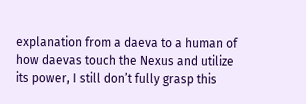explanation from a daeva to a human of how daevas touch the Nexus and utilize its power, I still don’t fully grasp this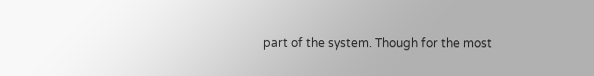part of the system. Though for the most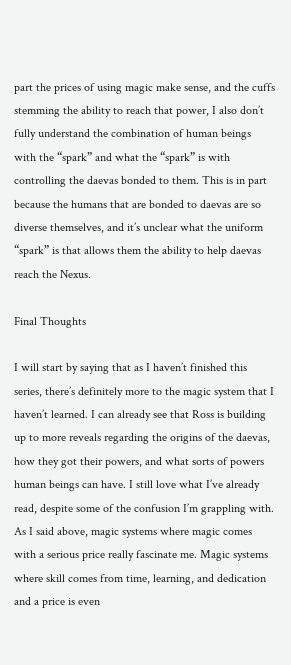part the prices of using magic make sense, and the cuffs stemming the ability to reach that power, I also don’t fully understand the combination of human beings with the “spark” and what the “spark” is with controlling the daevas bonded to them. This is in part because the humans that are bonded to daevas are so diverse themselves, and it’s unclear what the uniform “spark” is that allows them the ability to help daevas reach the Nexus.

Final Thoughts

I will start by saying that as I haven’t finished this series, there’s definitely more to the magic system that I haven’t learned. I can already see that Ross is building up to more reveals regarding the origins of the daevas, how they got their powers, and what sorts of powers human beings can have. I still love what I’ve already read, despite some of the confusion I’m grappling with. As I said above, magic systems where magic comes with a serious price really fascinate me. Magic systems where skill comes from time, learning, and dedication and a price is even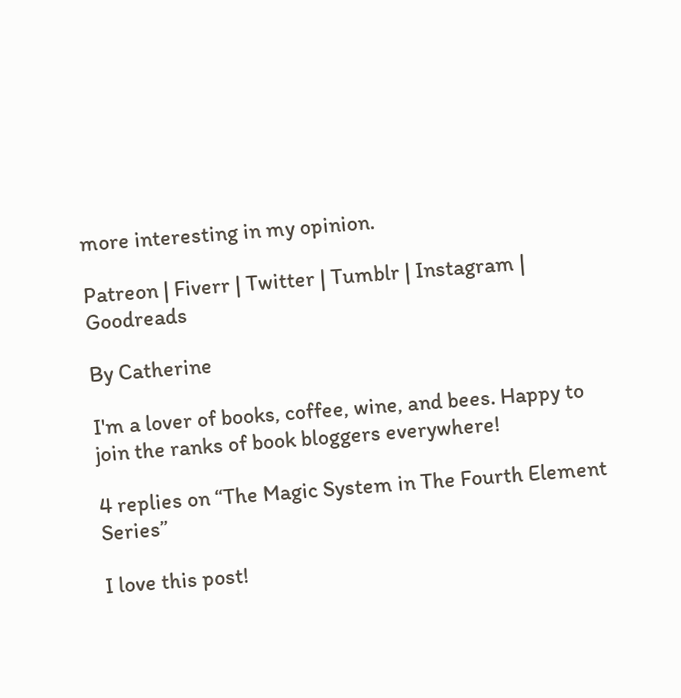more interesting in my opinion.

Patreon | Fiverr | Twitter | Tumblr | Instagram | Goodreads

By Catherine

I'm a lover of books, coffee, wine, and bees. Happy to join the ranks of book bloggers everywhere!

4 replies on “The Magic System in The Fourth Element Series”

I love this post!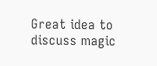Great idea to discuss magic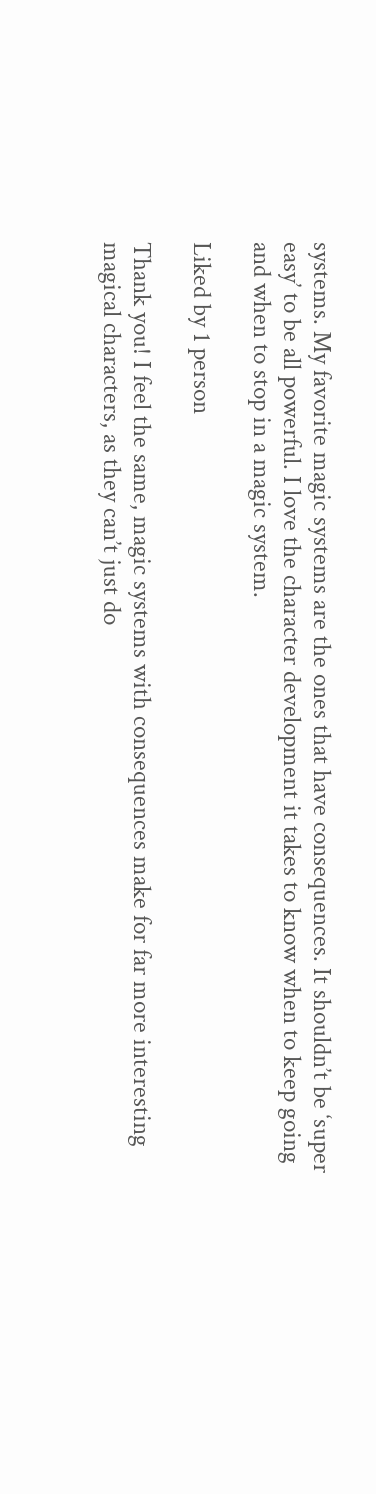systems. My favorite magic systems are the ones that have consequences. It shouldn’t be ‘super easy’ to be all powerful. I love the character development it takes to know when to keep going and when to stop in a magic system.

Liked by 1 person

Thank you! I feel the same, magic systems with consequences make for far more interesting magical characters, as they can’t just do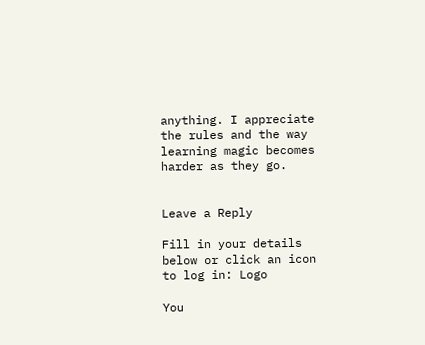anything. I appreciate the rules and the way learning magic becomes harder as they go.


Leave a Reply

Fill in your details below or click an icon to log in: Logo

You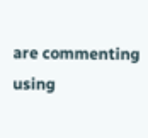are commenting using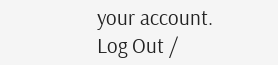your account. Log Out /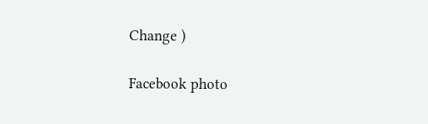Change )

Facebook photo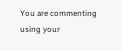You are commenting using your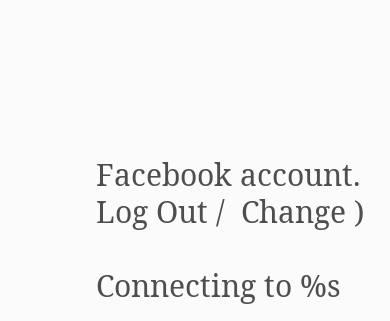Facebook account. Log Out /  Change )

Connecting to %s